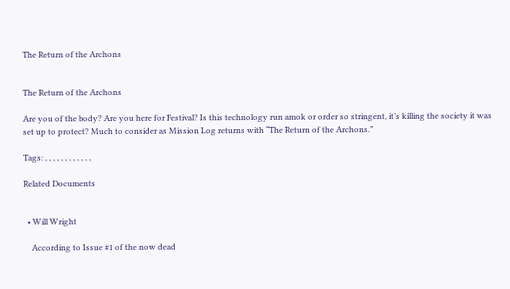The Return of the Archons


The Return of the Archons

Are you of the body? Are you here for Festival? Is this technology run amok or order so stringent, it’s killing the society it was set up to protect? Much to consider as Mission Log returns with “The Return of the Archons.”

Tags: , , , , , , , , , , , ,

Related Documents


  • Will Wright

    According to Issue #1 of the now dead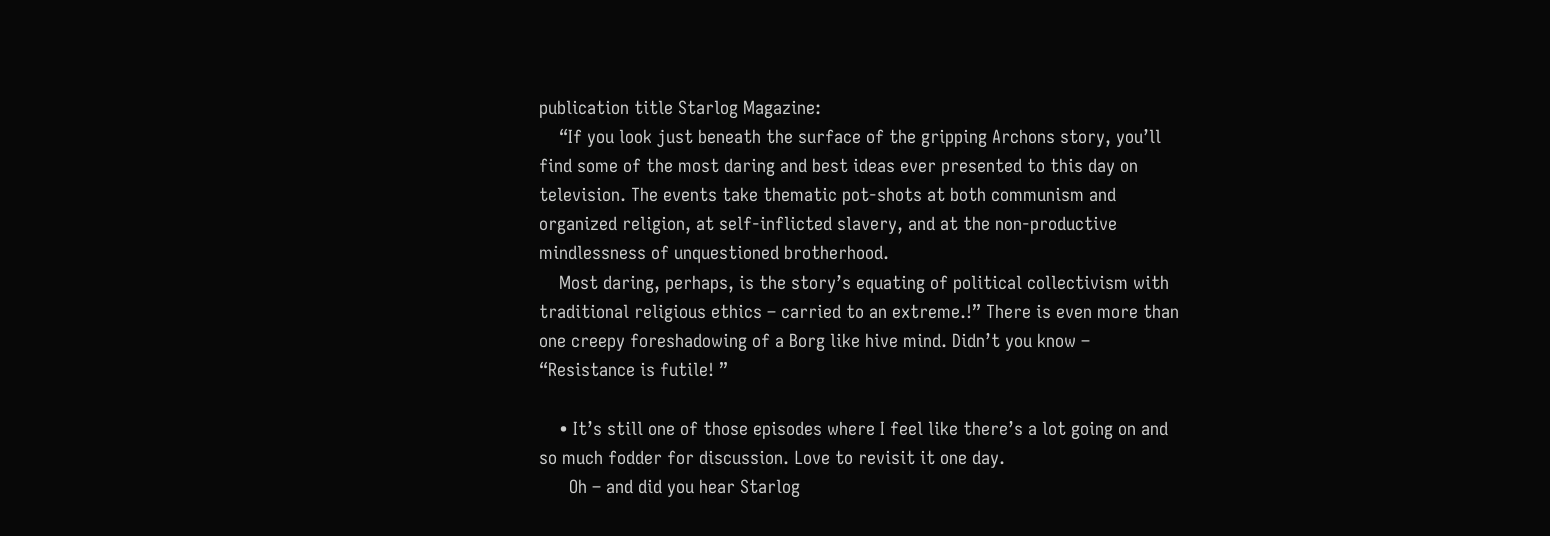publication title Starlog Magazine:
    “If you look just beneath the surface of the gripping Archons story, you’ll find some of the most daring and best ideas ever presented to this day on television. The events take thematic pot-shots at both communism and organized religion, at self-inflicted slavery, and at the non-productive mindlessness of unquestioned brotherhood.
    Most daring, perhaps, is the story’s equating of political collectivism with traditional religious ethics – carried to an extreme.!” There is even more than one creepy foreshadowing of a Borg like hive mind. Didn’t you know – “Resistance is futile! ”

    • It’s still one of those episodes where I feel like there’s a lot going on and so much fodder for discussion. Love to revisit it one day.
      Oh – and did you hear Starlog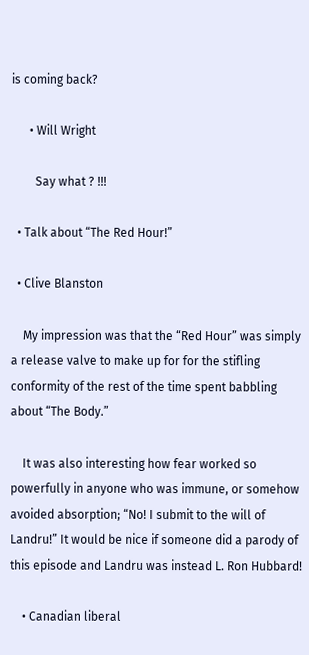is coming back?

      • Will Wright

        Say what ? !!!

  • Talk about “The Red Hour!”

  • Clive Blanston

    My impression was that the “Red Hour” was simply a release valve to make up for for the stifling conformity of the rest of the time spent babbling about “The Body.”

    It was also interesting how fear worked so powerfully in anyone who was immune, or somehow avoided absorption; “No! I submit to the will of Landru!” It would be nice if someone did a parody of this episode and Landru was instead L. Ron Hubbard!

    • Canadian liberal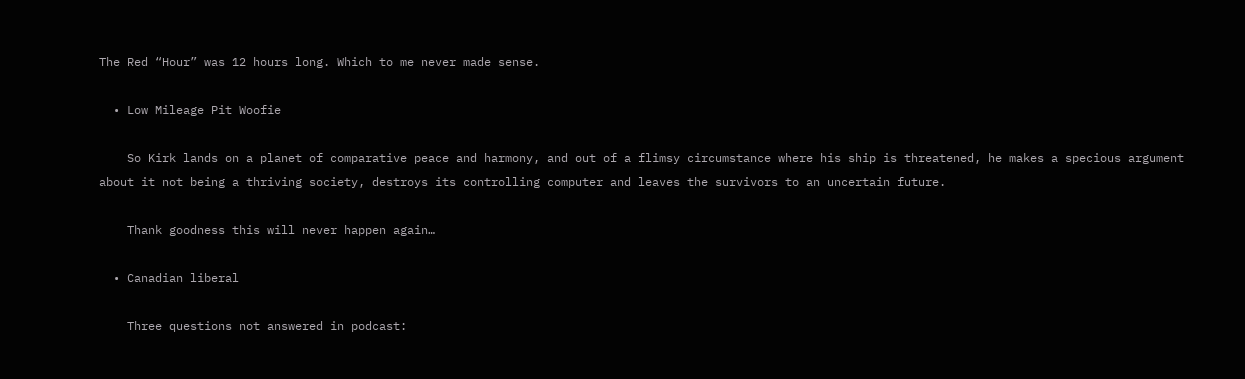The Red “Hour” was 12 hours long. Which to me never made sense.

  • Low Mileage Pit Woofie

    So Kirk lands on a planet of comparative peace and harmony, and out of a flimsy circumstance where his ship is threatened, he makes a specious argument about it not being a thriving society, destroys its controlling computer and leaves the survivors to an uncertain future.

    Thank goodness this will never happen again…

  • Canadian liberal

    Three questions not answered in podcast: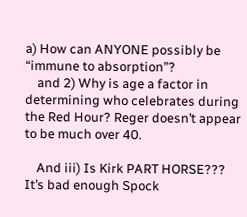a) How can ANYONE possibly be “immune to absorption”?
    and 2) Why is age a factor in determining who celebrates during the Red Hour? Reger doesn’t appear to be much over 40.

    And iii) Is Kirk PART HORSE??? It’s bad enough Spock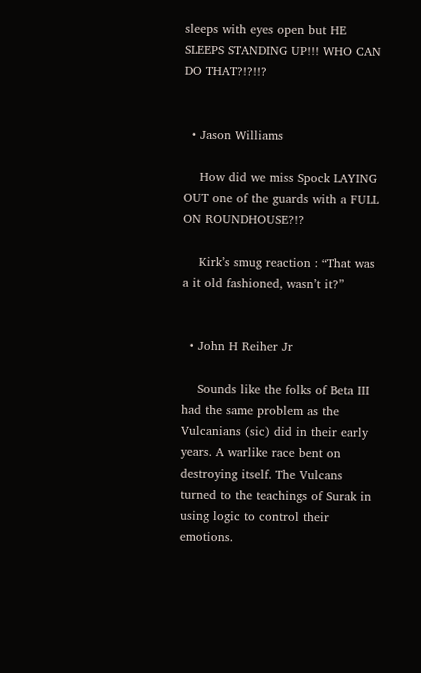sleeps with eyes open but HE SLEEPS STANDING UP!!! WHO CAN DO THAT?!?!!?


  • Jason Williams

    How did we miss Spock LAYING OUT one of the guards with a FULL ON ROUNDHOUSE?!?

    Kirk’s smug reaction : “That was a it old fashioned, wasn’t it?”


  • John H Reiher Jr

    Sounds like the folks of Beta III had the same problem as the Vulcanians (sic) did in their early years. A warlike race bent on destroying itself. The Vulcans turned to the teachings of Surak in using logic to control their emotions.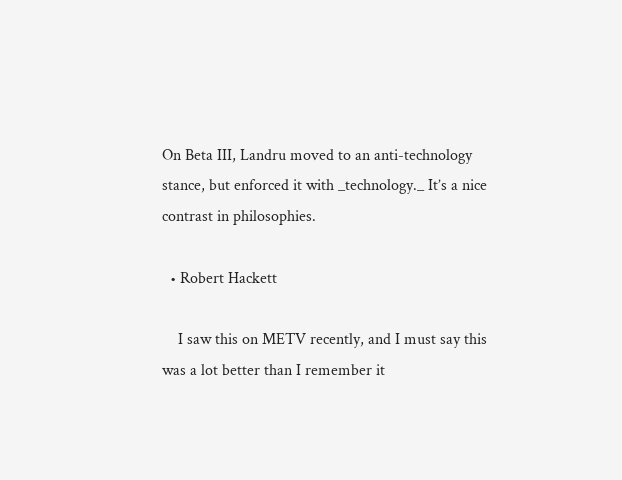On Beta III, Landru moved to an anti-technology stance, but enforced it with _technology._ It’s a nice contrast in philosophies.

  • Robert Hackett

    I saw this on METV recently, and I must say this was a lot better than I remember it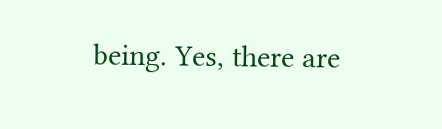being. Yes, there are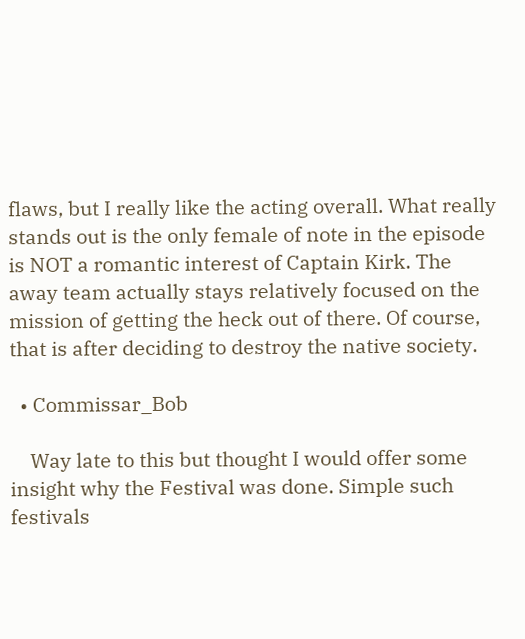flaws, but I really like the acting overall. What really stands out is the only female of note in the episode is NOT a romantic interest of Captain Kirk. The away team actually stays relatively focused on the mission of getting the heck out of there. Of course, that is after deciding to destroy the native society.

  • Commissar_Bob

    Way late to this but thought I would offer some insight why the Festival was done. Simple such festivals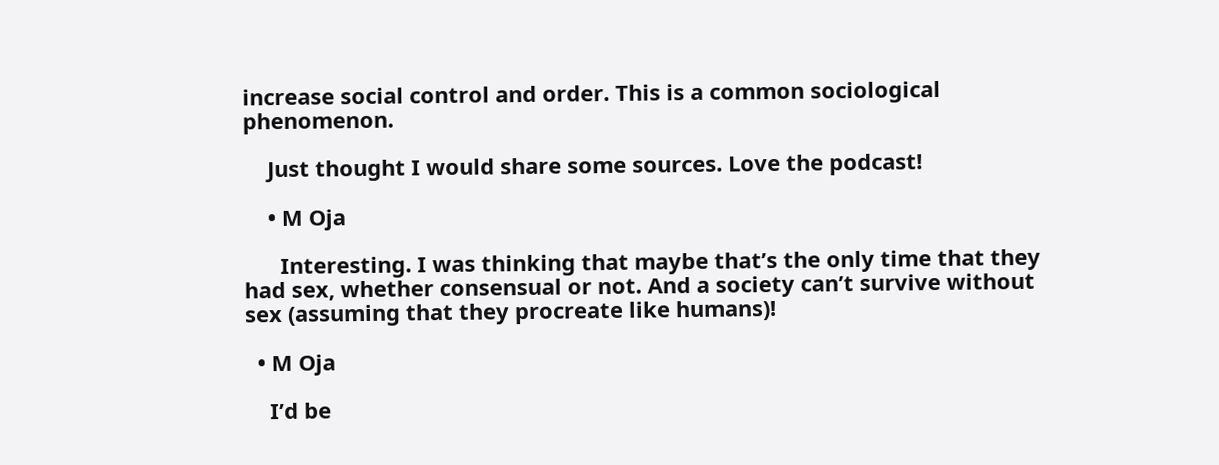increase social control and order. This is a common sociological phenomenon.

    Just thought I would share some sources. Love the podcast!

    • M Oja

      Interesting. I was thinking that maybe that’s the only time that they had sex, whether consensual or not. And a society can’t survive without sex (assuming that they procreate like humans)!

  • M Oja

    I’d be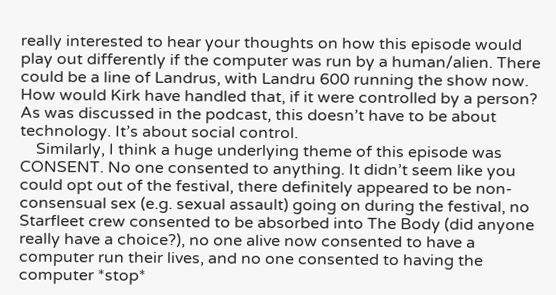really interested to hear your thoughts on how this episode would play out differently if the computer was run by a human/alien. There could be a line of Landrus, with Landru 600 running the show now. How would Kirk have handled that, if it were controlled by a person? As was discussed in the podcast, this doesn’t have to be about technology. It’s about social control.
    Similarly, I think a huge underlying theme of this episode was CONSENT. No one consented to anything. It didn’t seem like you could opt out of the festival, there definitely appeared to be non-consensual sex (e.g. sexual assault) going on during the festival, no Starfleet crew consented to be absorbed into The Body (did anyone really have a choice?), no one alive now consented to have a computer run their lives, and no one consented to having the computer *stop*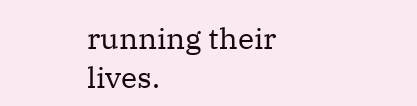running their lives.